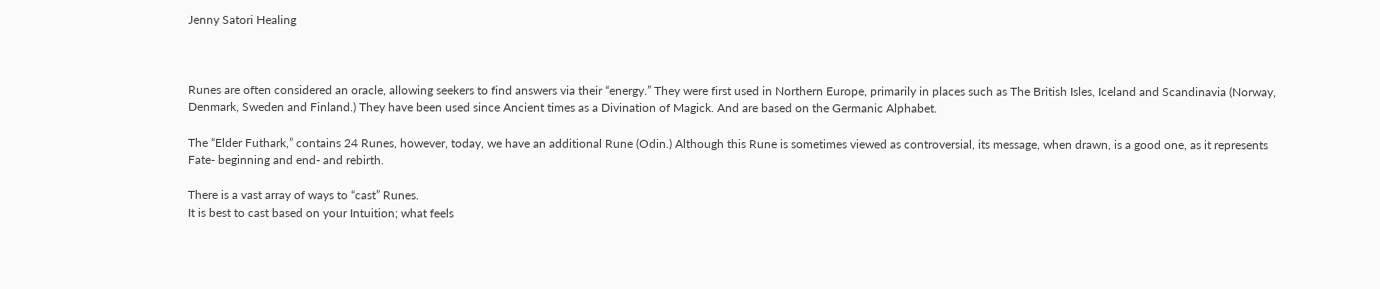Jenny Satori Healing



Runes are often considered an oracle, allowing seekers to find answers via their “energy.” They were first used in Northern Europe, primarily in places such as The British Isles, Iceland and Scandinavia (Norway, Denmark, Sweden and Finland.) They have been used since Ancient times as a Divination of Magick. And are based on the Germanic Alphabet.

The “Elder Futhark,” contains 24 Runes, however, today, we have an additional Rune (Odin.) Although this Rune is sometimes viewed as controversial, its message, when drawn, is a good one, as it represents Fate- beginning and end- and rebirth.

There is a vast array of ways to “cast” Runes.
It is best to cast based on your Intuition; what feels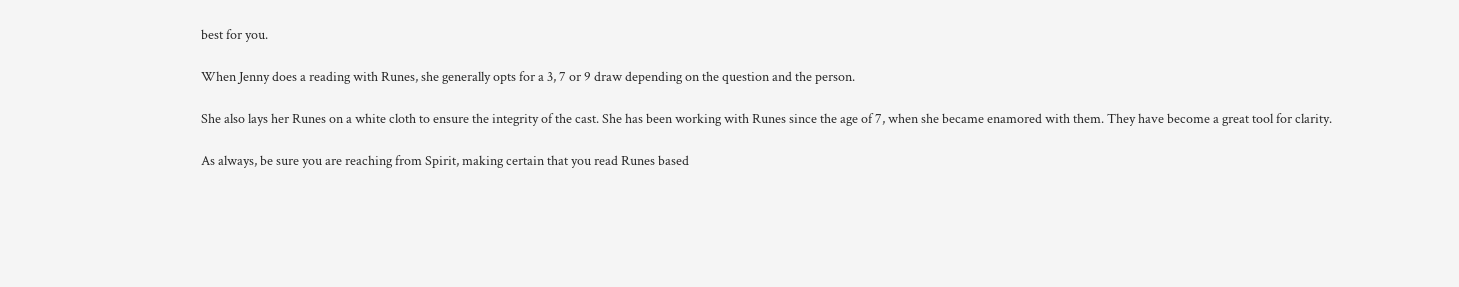best for you.

When Jenny does a reading with Runes, she generally opts for a 3, 7 or 9 draw depending on the question and the person.

She also lays her Runes on a white cloth to ensure the integrity of the cast. She has been working with Runes since the age of 7, when she became enamored with them. They have become a great tool for clarity.

As always, be sure you are reaching from Spirit, making certain that you read Runes based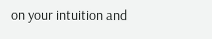on your intuition and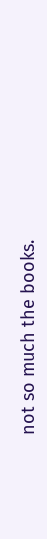not so much the books.